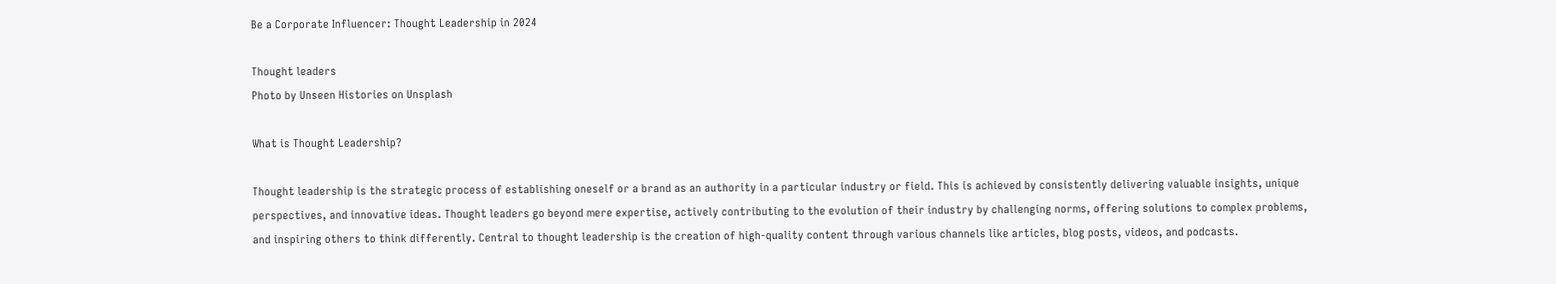Be a Corporate Influencer: Thought Leadership in 2024

Thought leaders
Photo by Unseen Histories on Unsplash

What is Thought Leadership?

Thought leadership is the strategic process of establishing oneself or a brand as an authority in a particular industry or field. This is achieved by consistently delivering valuable insights, unique perspectives, and innovative ideas. Thought leaders go beyond mere expertise, actively contributing to the evolution of their industry by challenging norms, offering solutions to complex problems, and inspiring others to think differently. Central to thought leadership is the creation of high-quality content through various channels like articles, blog posts, videos, and podcasts.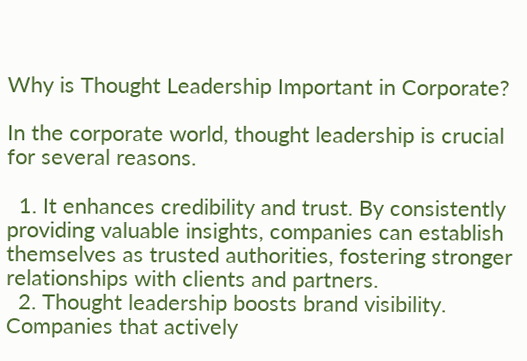Why is Thought Leadership Important in Corporate?

In the corporate world, thought leadership is crucial for several reasons.

  1. It enhances credibility and trust. By consistently providing valuable insights, companies can establish themselves as trusted authorities, fostering stronger relationships with clients and partners.
  2. Thought leadership boosts brand visibility. Companies that actively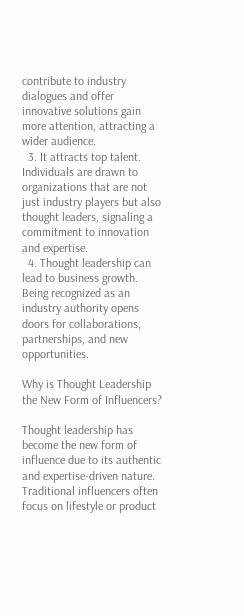contribute to industry dialogues and offer innovative solutions gain more attention, attracting a wider audience.
  3. It attracts top talent. Individuals are drawn to organizations that are not just industry players but also thought leaders, signaling a commitment to innovation and expertise.
  4. Thought leadership can lead to business growth. Being recognized as an industry authority opens doors for collaborations, partnerships, and new opportunities.

Why is Thought Leadership the New Form of Influencers?

Thought leadership has become the new form of influence due to its authentic and expertise-driven nature. Traditional influencers often focus on lifestyle or product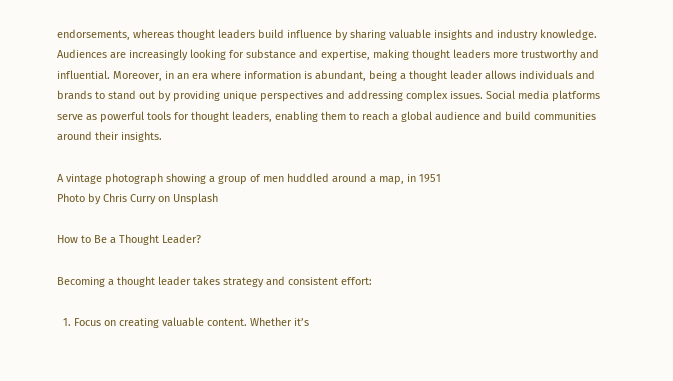endorsements, whereas thought leaders build influence by sharing valuable insights and industry knowledge. Audiences are increasingly looking for substance and expertise, making thought leaders more trustworthy and influential. Moreover, in an era where information is abundant, being a thought leader allows individuals and brands to stand out by providing unique perspectives and addressing complex issues. Social media platforms serve as powerful tools for thought leaders, enabling them to reach a global audience and build communities around their insights.

A vintage photograph showing a group of men huddled around a map, in 1951
Photo by Chris Curry on Unsplash

How to Be a Thought Leader?

Becoming a thought leader takes strategy and consistent effort:

  1. Focus on creating valuable content. Whether it’s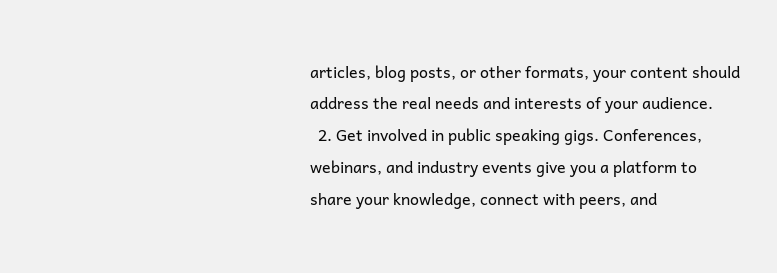articles, blog posts, or other formats, your content should address the real needs and interests of your audience.
  2. Get involved in public speaking gigs. Conferences, webinars, and industry events give you a platform to share your knowledge, connect with peers, and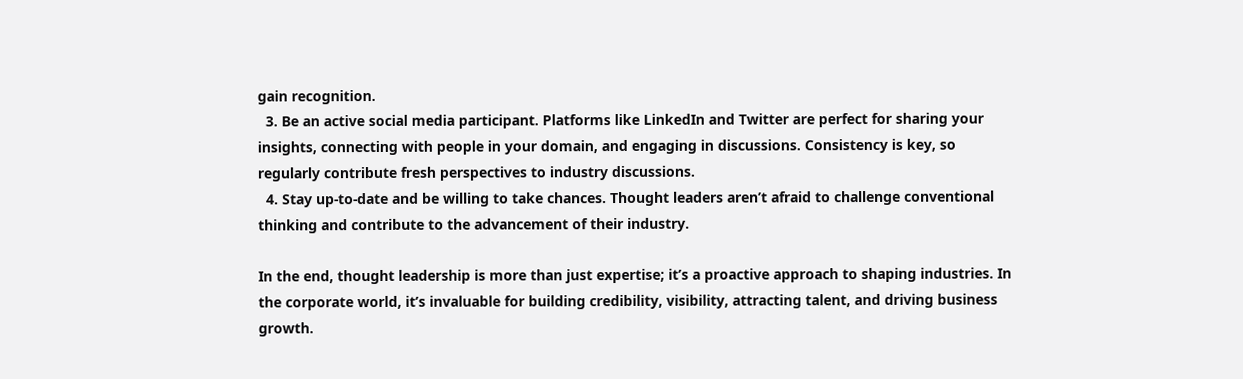gain recognition.
  3. Be an active social media participant. Platforms like LinkedIn and Twitter are perfect for sharing your insights, connecting with people in your domain, and engaging in discussions. Consistency is key, so regularly contribute fresh perspectives to industry discussions.
  4. Stay up-to-date and be willing to take chances. Thought leaders aren’t afraid to challenge conventional thinking and contribute to the advancement of their industry.

In the end, thought leadership is more than just expertise; it’s a proactive approach to shaping industries. In the corporate world, it’s invaluable for building credibility, visibility, attracting talent, and driving business growth.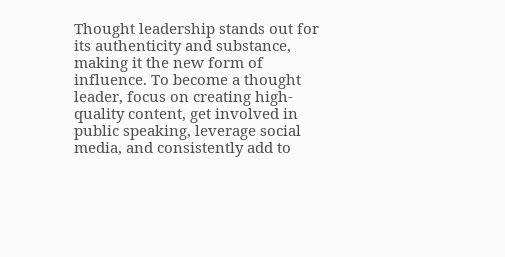Thought leadership stands out for its authenticity and substance, making it the new form of influence. To become a thought leader, focus on creating high-quality content, get involved in public speaking, leverage social media, and consistently add to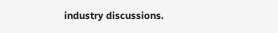industry discussions.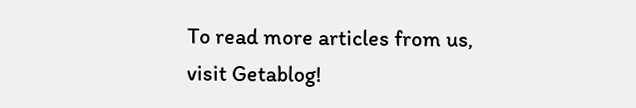To read more articles from us, visit Getablog!